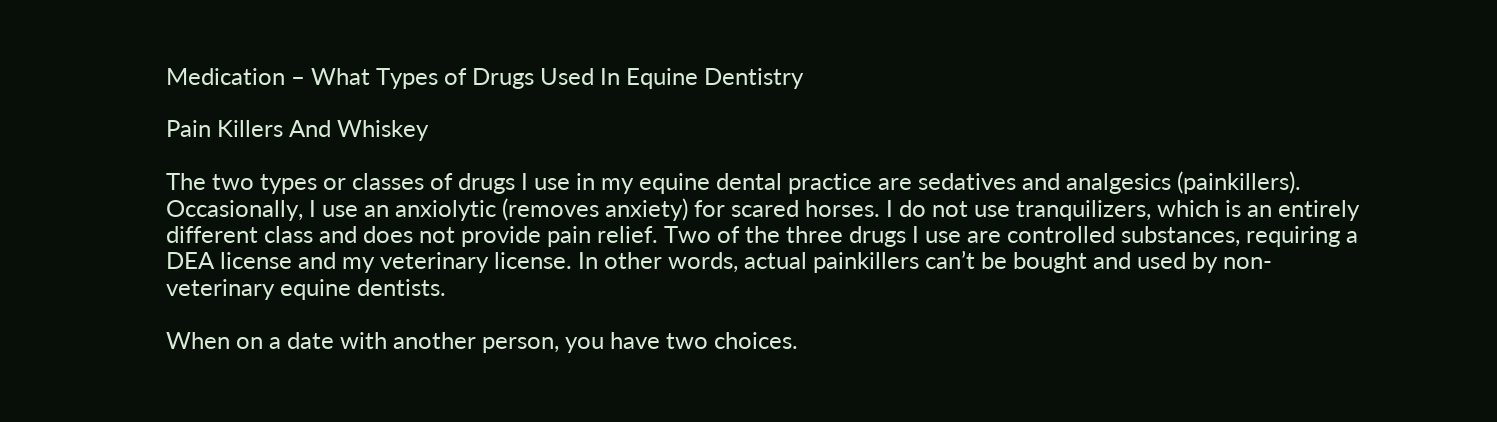Medication – What Types of Drugs Used In Equine Dentistry

Pain Killers And Whiskey

The two types or classes of drugs I use in my equine dental practice are sedatives and analgesics (painkillers). Occasionally, I use an anxiolytic (removes anxiety) for scared horses. I do not use tranquilizers, which is an entirely different class and does not provide pain relief. Two of the three drugs I use are controlled substances, requiring a DEA license and my veterinary license. In other words, actual painkillers can’t be bought and used by non-veterinary equine dentists.

When on a date with another person, you have two choices.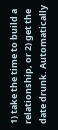1) take the time to build a relationship, or 2) get the date drunk. Automatically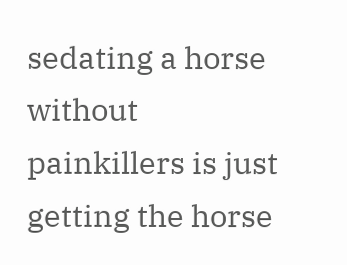sedating a horse without painkillers is just getting the horse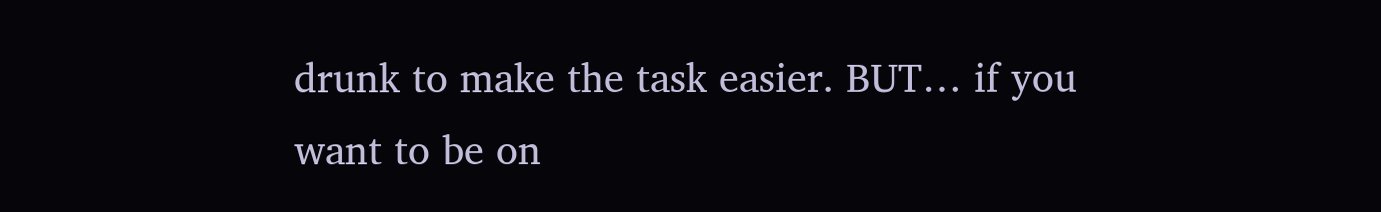drunk to make the task easier. BUT… if you want to be on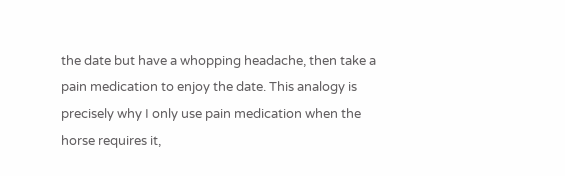the date but have a whopping headache, then take a pain medication to enjoy the date. This analogy is precisely why I only use pain medication when the horse requires it,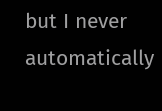but I never automatically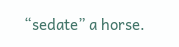“sedate” a horse.